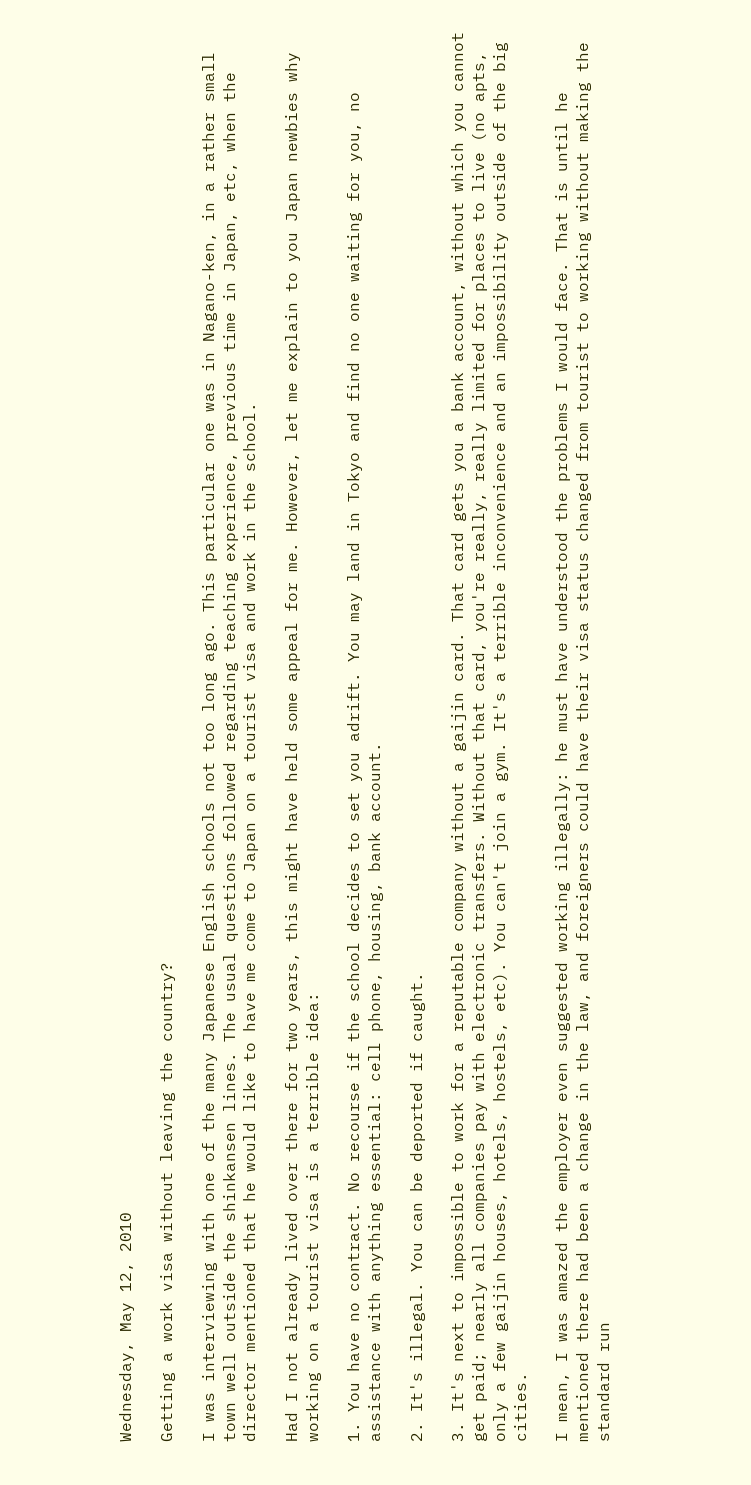Wednesday, May 12, 2010

Getting a work visa without leaving the country?

I was interviewing with one of the many Japanese English schools not too long ago. This particular one was in Nagano-ken, in a rather small town well outside the shinkansen lines. The usual questions followed regarding teaching experience, previous time in Japan, etc, when the director mentioned that he would like to have me come to Japan on a tourist visa and work in the school.

Had I not already lived over there for two years, this might have held some appeal for me. However, let me explain to you Japan newbies why working on a tourist visa is a terrible idea:

1. You have no contract. No recourse if the school decides to set you adrift. You may land in Tokyo and find no one waiting for you, no assistance with anything essential: cell phone, housing, bank account.

2. It's illegal. You can be deported if caught.

3. It's next to impossible to work for a reputable company without a gaijin card. That card gets you a bank account, without which you cannot get paid; nearly all companies pay with electronic transfers. Without that card, you're really, really limited for places to live (no apts, only a few gaijin houses, hotels, hostels, etc). You can't join a gym. It's a terrible inconvenience and an impossibility outside of the big cities.

I mean, I was amazed the employer even suggested working illegally: he must have understood the problems I would face. That is until he mentioned there had been a change in the law, and foreigners could have their visa status changed from tourist to working without making the standard run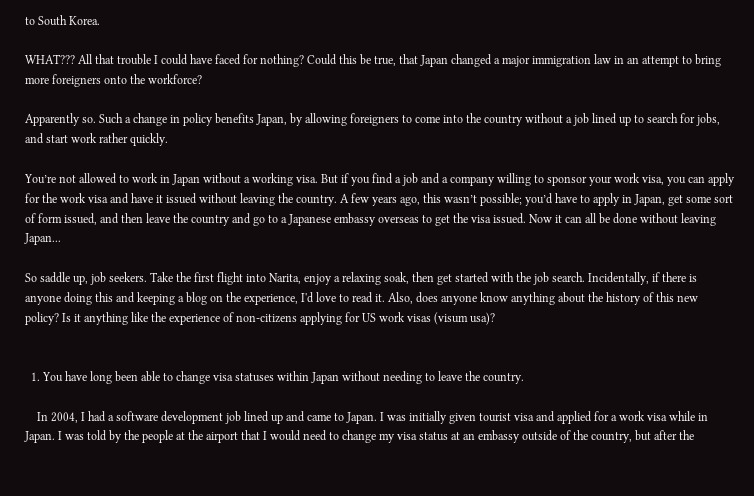to South Korea.

WHAT??? All that trouble I could have faced for nothing? Could this be true, that Japan changed a major immigration law in an attempt to bring more foreigners onto the workforce?

Apparently so. Such a change in policy benefits Japan, by allowing foreigners to come into the country without a job lined up to search for jobs, and start work rather quickly.

You’re not allowed to work in Japan without a working visa. But if you find a job and a company willing to sponsor your work visa, you can apply for the work visa and have it issued without leaving the country. A few years ago, this wasn’t possible; you’d have to apply in Japan, get some sort of form issued, and then leave the country and go to a Japanese embassy overseas to get the visa issued. Now it can all be done without leaving Japan...

So saddle up, job seekers. Take the first flight into Narita, enjoy a relaxing soak, then get started with the job search. Incidentally, if there is anyone doing this and keeping a blog on the experience, I'd love to read it. Also, does anyone know anything about the history of this new policy? Is it anything like the experience of non-citizens applying for US work visas (visum usa)?


  1. You have long been able to change visa statuses within Japan without needing to leave the country.

    In 2004, I had a software development job lined up and came to Japan. I was initially given tourist visa and applied for a work visa while in Japan. I was told by the people at the airport that I would need to change my visa status at an embassy outside of the country, but after the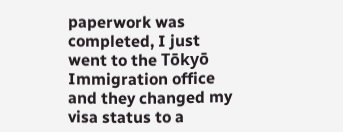paperwork was completed, I just went to the Tōkyō Immigration office and they changed my visa status to a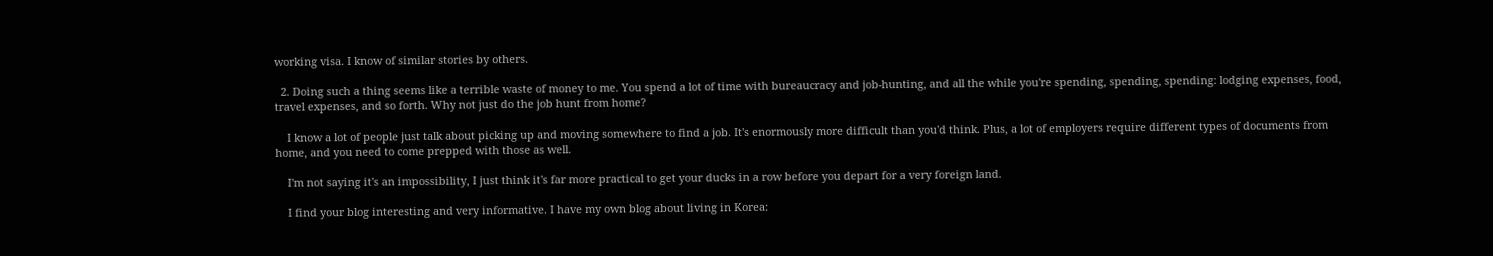working visa. I know of similar stories by others.

  2. Doing such a thing seems like a terrible waste of money to me. You spend a lot of time with bureaucracy and job-hunting, and all the while you're spending, spending, spending: lodging expenses, food, travel expenses, and so forth. Why not just do the job hunt from home?

    I know a lot of people just talk about picking up and moving somewhere to find a job. It's enormously more difficult than you'd think. Plus, a lot of employers require different types of documents from home, and you need to come prepped with those as well.

    I'm not saying it's an impossibility, I just think it's far more practical to get your ducks in a row before you depart for a very foreign land.

    I find your blog interesting and very informative. I have my own blog about living in Korea: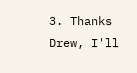3. Thanks Drew, I'll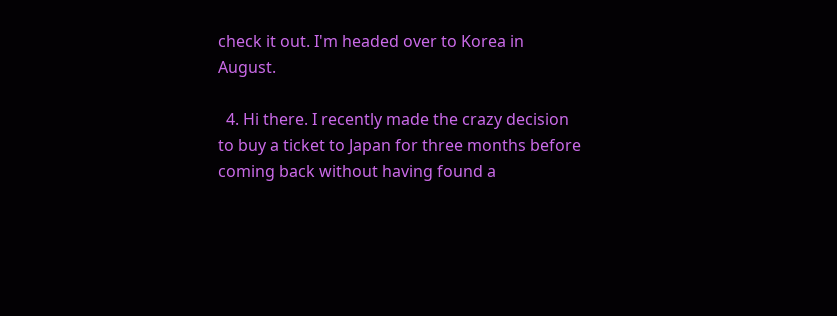check it out. I'm headed over to Korea in August.

  4. Hi there. I recently made the crazy decision to buy a ticket to Japan for three months before coming back without having found a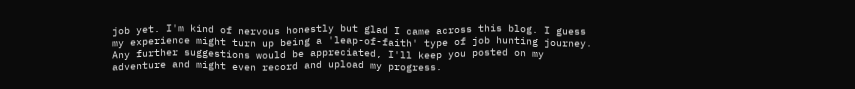job yet. I'm kind of nervous honestly but glad I came across this blog. I guess my experience might turn up being a 'leap-of-faith' type of job hunting journey. Any further suggestions would be appreciated, I'll keep you posted on my adventure and might even record and upload my progress.